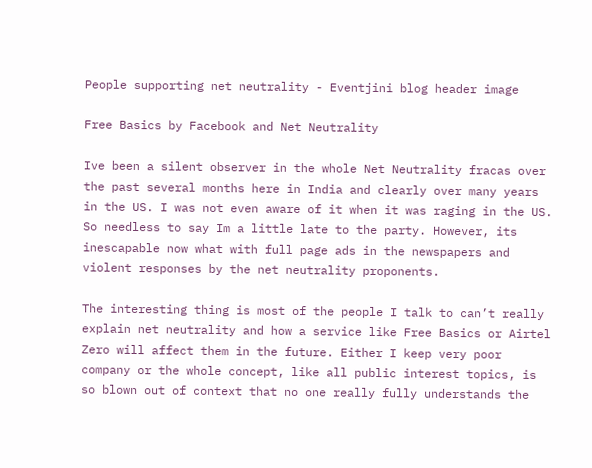People supporting net neutrality - Eventjini blog header image

Free Basics by Facebook and Net Neutrality

Ive been a silent observer in the whole Net Neutrality fracas over the past several months here in India and clearly over many years in the US. I was not even aware of it when it was raging in the US. So needless to say Im a little late to the party. However, its inescapable now what with full page ads in the newspapers and violent responses by the net neutrality proponents.

The interesting thing is most of the people I talk to can’t really explain net neutrality and how a service like Free Basics or Airtel Zero will affect them in the future. Either I keep very poor company or the whole concept, like all public interest topics, is so blown out of context that no one really fully understands the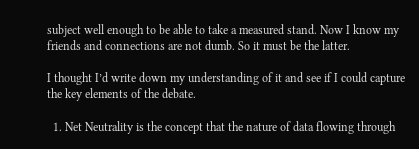subject well enough to be able to take a measured stand. Now I know my friends and connections are not dumb. So it must be the latter.

I thought I’d write down my understanding of it and see if I could capture the key elements of the debate.

  1. Net Neutrality is the concept that the nature of data flowing through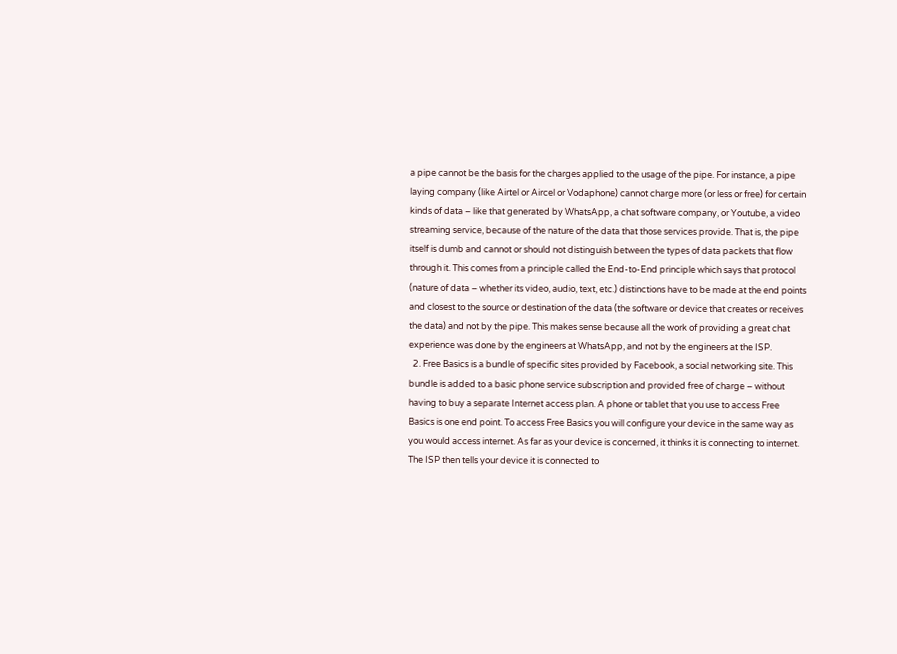a pipe cannot be the basis for the charges applied to the usage of the pipe. For instance, a pipe laying company (like Airtel or Aircel or Vodaphone) cannot charge more (or less or free) for certain kinds of data – like that generated by WhatsApp, a chat software company, or Youtube, a video streaming service, because of the nature of the data that those services provide. That is, the pipe itself is dumb and cannot or should not distinguish between the types of data packets that flow through it. This comes from a principle called the End-to-End principle which says that protocol (nature of data – whether its video, audio, text, etc.) distinctions have to be made at the end points  and closest to the source or destination of the data (the software or device that creates or receives the data) and not by the pipe. This makes sense because all the work of providing a great chat experience was done by the engineers at WhatsApp, and not by the engineers at the ISP.
  2. Free Basics is a bundle of specific sites provided by Facebook, a social networking site. This bundle is added to a basic phone service subscription and provided free of charge – without having to buy a separate Internet access plan. A phone or tablet that you use to access Free Basics is one end point. To access Free Basics you will configure your device in the same way as you would access internet. As far as your device is concerned, it thinks it is connecting to internet. The ISP then tells your device it is connected to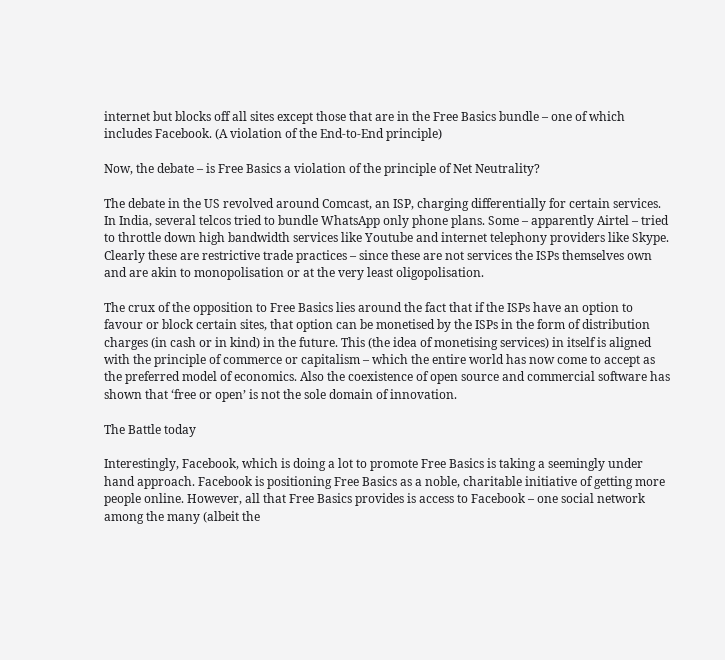internet but blocks off all sites except those that are in the Free Basics bundle – one of which includes Facebook. (A violation of the End-to-End principle)

Now, the debate – is Free Basics a violation of the principle of Net Neutrality?

The debate in the US revolved around Comcast, an ISP, charging differentially for certain services. In India, several telcos tried to bundle WhatsApp only phone plans. Some – apparently Airtel – tried to throttle down high bandwidth services like Youtube and internet telephony providers like Skype. Clearly these are restrictive trade practices – since these are not services the ISPs themselves own and are akin to monopolisation or at the very least oligopolisation.

The crux of the opposition to Free Basics lies around the fact that if the ISPs have an option to favour or block certain sites, that option can be monetised by the ISPs in the form of distribution charges (in cash or in kind) in the future. This (the idea of monetising services) in itself is aligned with the principle of commerce or capitalism – which the entire world has now come to accept as the preferred model of economics. Also the coexistence of open source and commercial software has shown that ‘free or open’ is not the sole domain of innovation.

The Battle today

Interestingly, Facebook, which is doing a lot to promote Free Basics is taking a seemingly under hand approach. Facebook is positioning Free Basics as a noble, charitable initiative of getting more people online. However, all that Free Basics provides is access to Facebook – one social network among the many (albeit the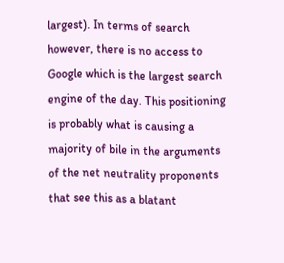largest). In terms of search however, there is no access to Google which is the largest search engine of the day. This positioning is probably what is causing a majority of bile in the arguments of the net neutrality proponents that see this as a blatant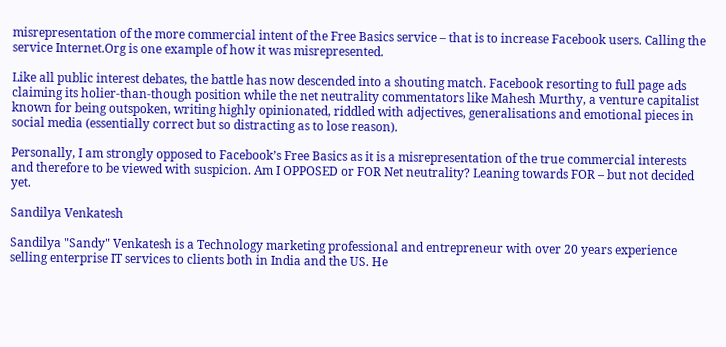misrepresentation of the more commercial intent of the Free Basics service – that is to increase Facebook users. Calling the service Internet.Org is one example of how it was misrepresented.

Like all public interest debates, the battle has now descended into a shouting match. Facebook resorting to full page ads claiming its holier-than-though position while the net neutrality commentators like Mahesh Murthy, a venture capitalist known for being outspoken, writing highly opinionated, riddled with adjectives, generalisations and emotional pieces in social media (essentially correct but so distracting as to lose reason).

Personally, I am strongly opposed to Facebook’s Free Basics as it is a misrepresentation of the true commercial interests and therefore to be viewed with suspicion. Am I OPPOSED or FOR Net neutrality? Leaning towards FOR – but not decided yet.

Sandilya Venkatesh

Sandilya "Sandy" Venkatesh is a Technology marketing professional and entrepreneur with over 20 years experience selling enterprise IT services to clients both in India and the US. He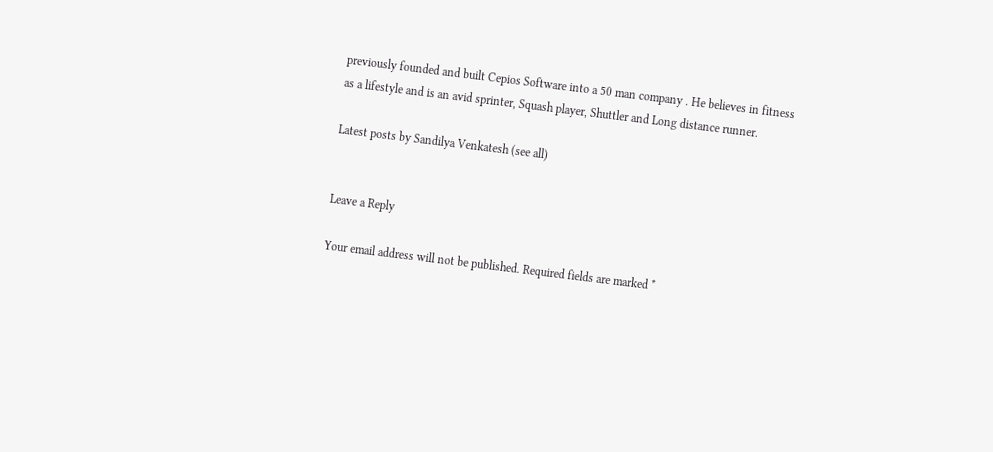previously founded and built Cepios Software into a 50 man company . He believes in fitness as a lifestyle and is an avid sprinter, Squash player, Shuttler and Long distance runner.

Latest posts by Sandilya Venkatesh (see all)


Leave a Reply

Your email address will not be published. Required fields are marked *